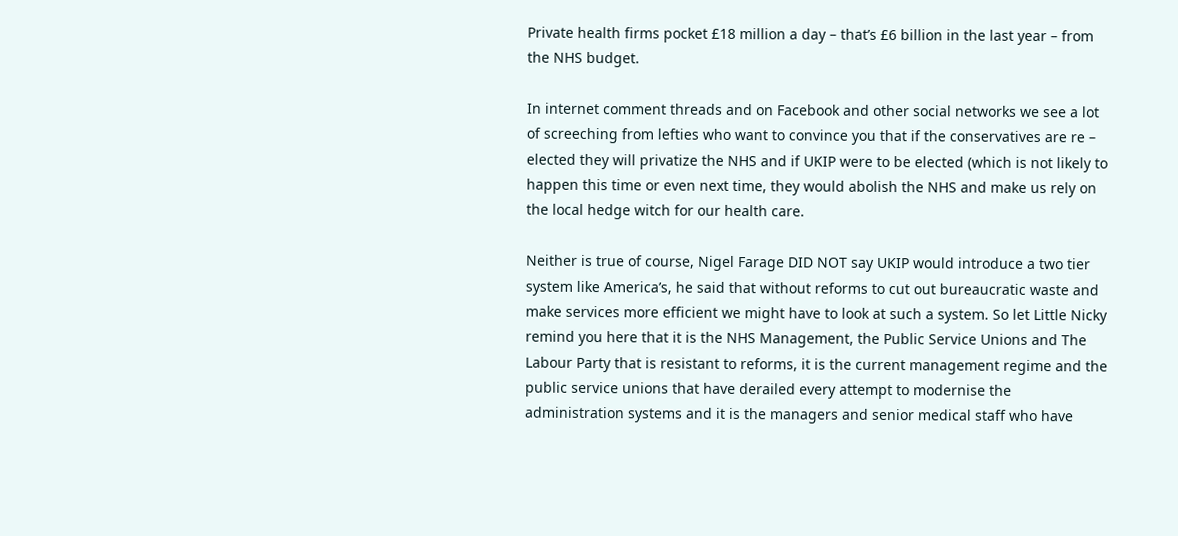Private health firms pocket £18 million a day – that’s £6 billion in the last year – from the NHS budget.

In internet comment threads and on Facebook and other social networks we see a lot of screeching from lefties who want to convince you that if the conservatives are re – elected they will privatize the NHS and if UKIP were to be elected (which is not likely to happen this time or even next time, they would abolish the NHS and make us rely on the local hedge witch for our health care.

Neither is true of course, Nigel Farage DID NOT say UKIP would introduce a two tier system like America’s, he said that without reforms to cut out bureaucratic waste and make services more efficient we might have to look at such a system. So let Little Nicky remind you here that it is the NHS Management, the Public Service Unions and The Labour Party that is resistant to reforms, it is the current management regime and the public service unions that have derailed every attempt to modernise the administration systems and it is the managers and senior medical staff who have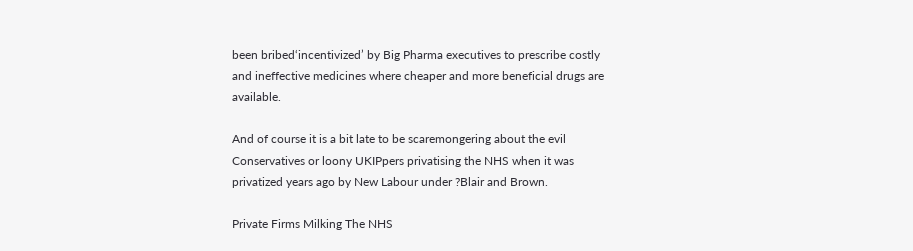been bribed‘incentivized’ by Big Pharma executives to prescribe costly and ineffective medicines where cheaper and more beneficial drugs are available.

And of course it is a bit late to be scaremongering about the evil Conservatives or loony UKIPpers privatising the NHS when it was privatized years ago by New Labour under ?Blair and Brown.

Private Firms Milking The NHS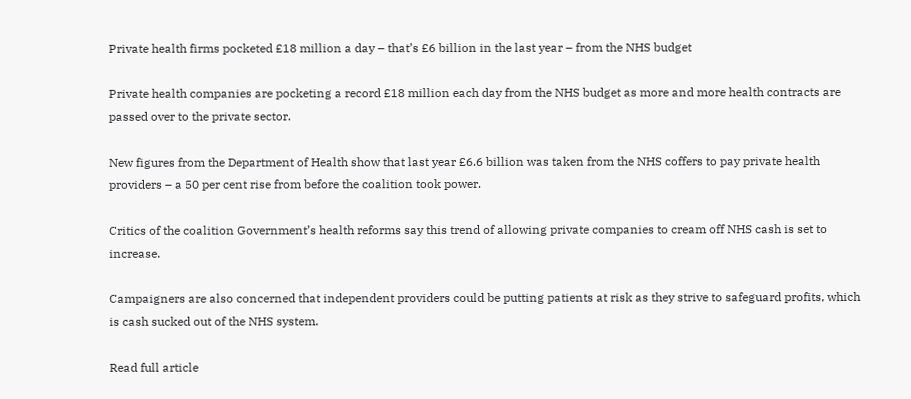Private health firms pocketed £18 million a day – that’s £6 billion in the last year – from the NHS budget

Private health companies are pocketing a record £18 million each day from the NHS budget as more and more health contracts are passed over to the private sector.

New figures from the Department of Health show that last year £6.6 billion was taken from the NHS coffers to pay private health providers – a 50 per cent rise from before the coalition took power.

Critics of the coalition Government’s health reforms say this trend of allowing private companies to cream off NHS cash is set to increase.

Campaigners are also concerned that independent providers could be putting patients at risk as they strive to safeguard profits, which is cash sucked out of the NHS system.

Read full article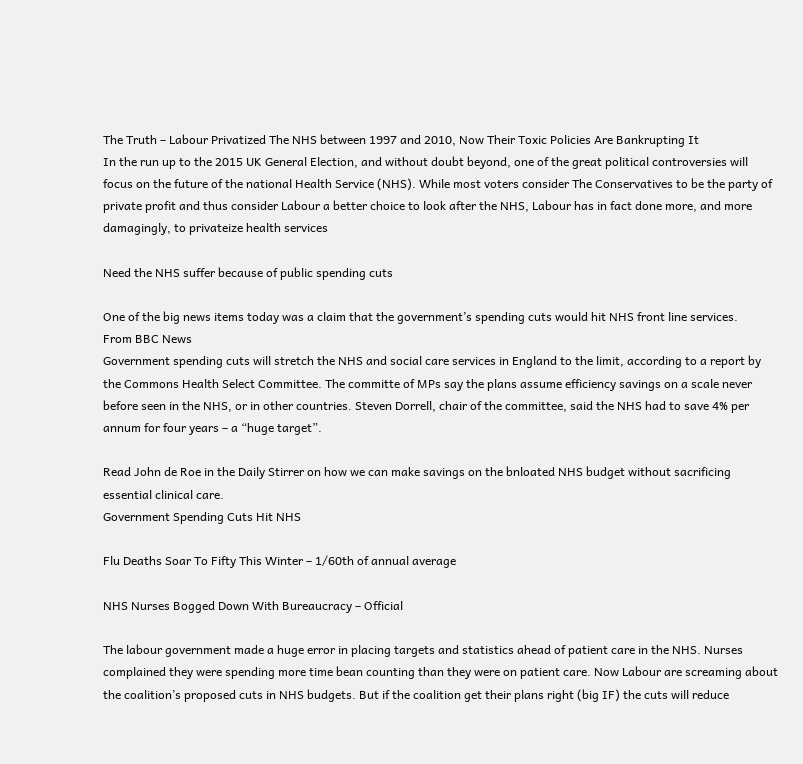The Truth – Labour Privatized The NHS between 1997 and 2010, Now Their Toxic Policies Are Bankrupting It
In the run up to the 2015 UK General Election, and without doubt beyond, one of the great political controversies will focus on the future of the national Health Service (NHS). While most voters consider The Conservatives to be the party of private profit and thus consider Labour a better choice to look after the NHS, Labour has in fact done more, and more damagingly, to privateize health services

Need the NHS suffer because of public spending cuts

One of the big news items today was a claim that the government’s spending cuts would hit NHS front line services.
From BBC News
Government spending cuts will stretch the NHS and social care services in England to the limit, according to a report by the Commons Health Select Committee. The committe of MPs say the plans assume efficiency savings on a scale never before seen in the NHS, or in other countries. Steven Dorrell, chair of the committee, said the NHS had to save 4% per annum for four years – a “huge target”.

Read John de Roe in the Daily Stirrer on how we can make savings on the bnloated NHS budget without sacrificing essential clinical care.
Government Spending Cuts Hit NHS

Flu Deaths Soar To Fifty This Winter – 1/60th of annual average

NHS Nurses Bogged Down With Bureaucracy – Official

The labour government made a huge error in placing targets and statistics ahead of patient care in the NHS. Nurses complained they were spending more time bean counting than they were on patient care. Now Labour are screaming about the coalition’s proposed cuts in NHS budgets. But if the coalition get their plans right (big IF) the cuts will reduce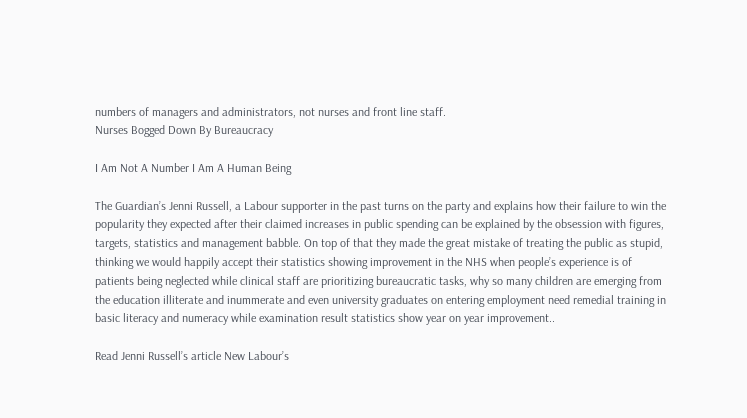numbers of managers and administrators, not nurses and front line staff.
Nurses Bogged Down By Bureaucracy

I Am Not A Number I Am A Human Being

The Guardian’s Jenni Russell, a Labour supporter in the past turns on the party and explains how their failure to win the popularity they expected after their claimed increases in public spending can be explained by the obsession with figures, targets, statistics and management babble. On top of that they made the great mistake of treating the public as stupid, thinking we would happily accept their statistics showing improvement in the NHS when people’s experience is of patients being neglected while clinical staff are prioritizing bureaucratic tasks, why so many children are emerging from the education illiterate and inummerate and even university graduates on entering employment need remedial training in basic literacy and numeracy while examination result statistics show year on year improvement..

Read Jenni Russell’s article New Labour’s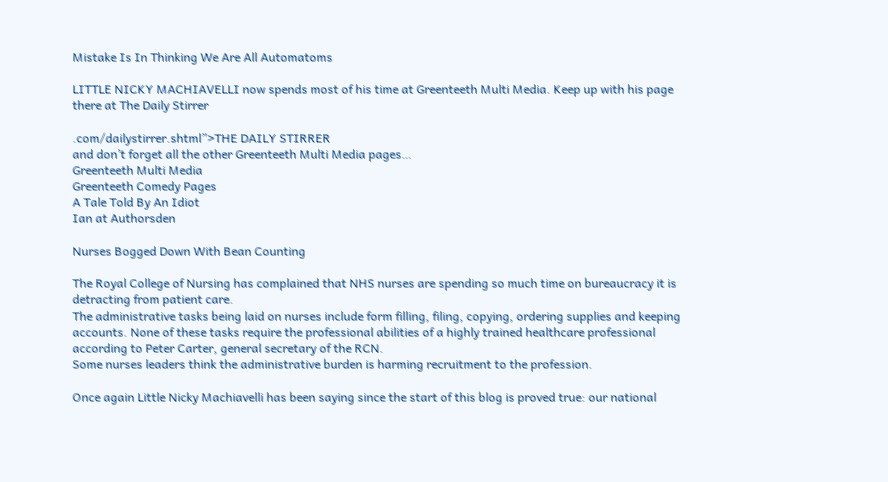Mistake Is In Thinking We Are All Automatoms

LITTLE NICKY MACHIAVELLI now spends most of his time at Greenteeth Multi Media. Keep up with his page there at The Daily Stirrer

.com/dailystirrer.shtml”>THE DAILY STIRRER
and don’t forget all the other Greenteeth Multi Media pages…
Greenteeth Multi Media
Greenteeth Comedy Pages
A Tale Told By An Idiot
Ian at Authorsden

Nurses Bogged Down With Bean Counting

The Royal College of Nursing has complained that NHS nurses are spending so much time on bureaucracy it is detracting from patient care.
The administrative tasks being laid on nurses include form filling, filing, copying, ordering supplies and keeping accounts. None of these tasks require the professional abilities of a highly trained healthcare professional according to Peter Carter, general secretary of the RCN.
Some nurses leaders think the administrative burden is harming recruitment to the profession.

Once again Little Nicky Machiavelli has been saying since the start of this blog is proved true: our national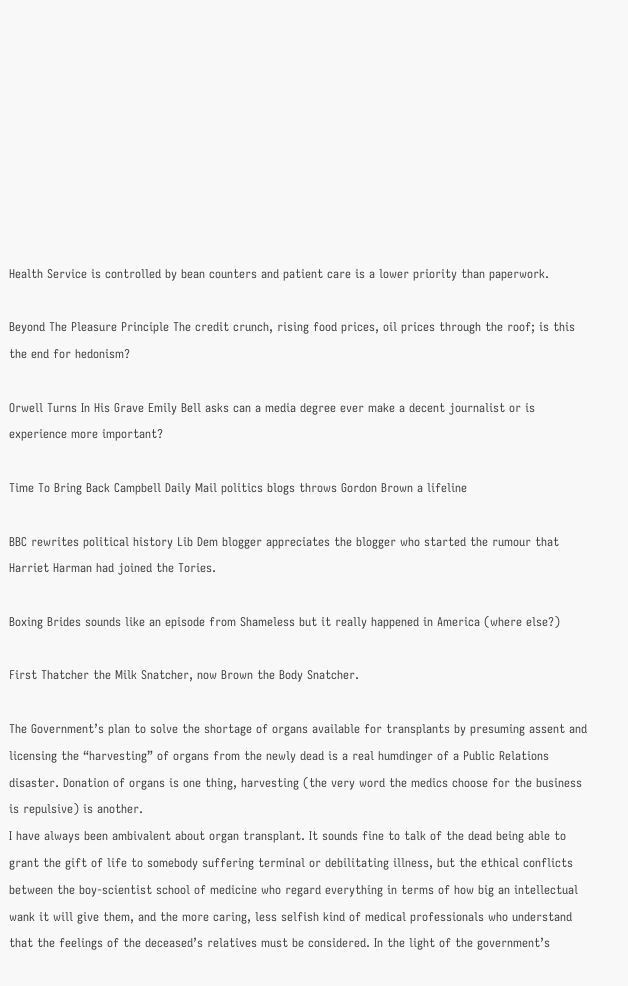Health Service is controlled by bean counters and patient care is a lower priority than paperwork.

Beyond The Pleasure Principle The credit crunch, rising food prices, oil prices through the roof; is this the end for hedonism?

Orwell Turns In His Grave Emily Bell asks can a media degree ever make a decent journalist or is experience more important?

Time To Bring Back Campbell Daily Mail politics blogs throws Gordon Brown a lifeline

BBC rewrites political history Lib Dem blogger appreciates the blogger who started the rumour that Harriet Harman had joined the Tories.

Boxing Brides sounds like an episode from Shameless but it really happened in America (where else?)

First Thatcher the Milk Snatcher, now Brown the Body Snatcher.

The Government’s plan to solve the shortage of organs available for transplants by presuming assent and licensing the “harvesting” of organs from the newly dead is a real humdinger of a Public Relations disaster. Donation of organs is one thing, harvesting (the very word the medics choose for the business is repulsive) is another.
I have always been ambivalent about organ transplant. It sounds fine to talk of the dead being able to grant the gift of life to somebody suffering terminal or debilitating illness, but the ethical conflicts between the boy-scientist school of medicine who regard everything in terms of how big an intellectual wank it will give them, and the more caring, less selfish kind of medical professionals who understand that the feelings of the deceased’s relatives must be considered. In the light of the government’s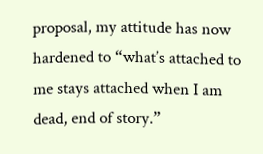proposal, my attitude has now hardened to “what’s attached to me stays attached when I am dead, end of story.”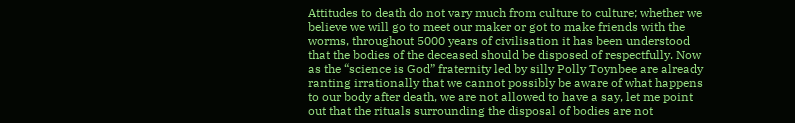Attitudes to death do not vary much from culture to culture; whether we believe we will go to meet our maker or got to make friends with the worms, throughout 5000 years of civilisation it has been understood that the bodies of the deceased should be disposed of respectfully. Now as the “science is God” fraternity led by silly Polly Toynbee are already ranting irrationally that we cannot possibly be aware of what happens to our body after death, we are not allowed to have a say, let me point out that the rituals surrounding the disposal of bodies are not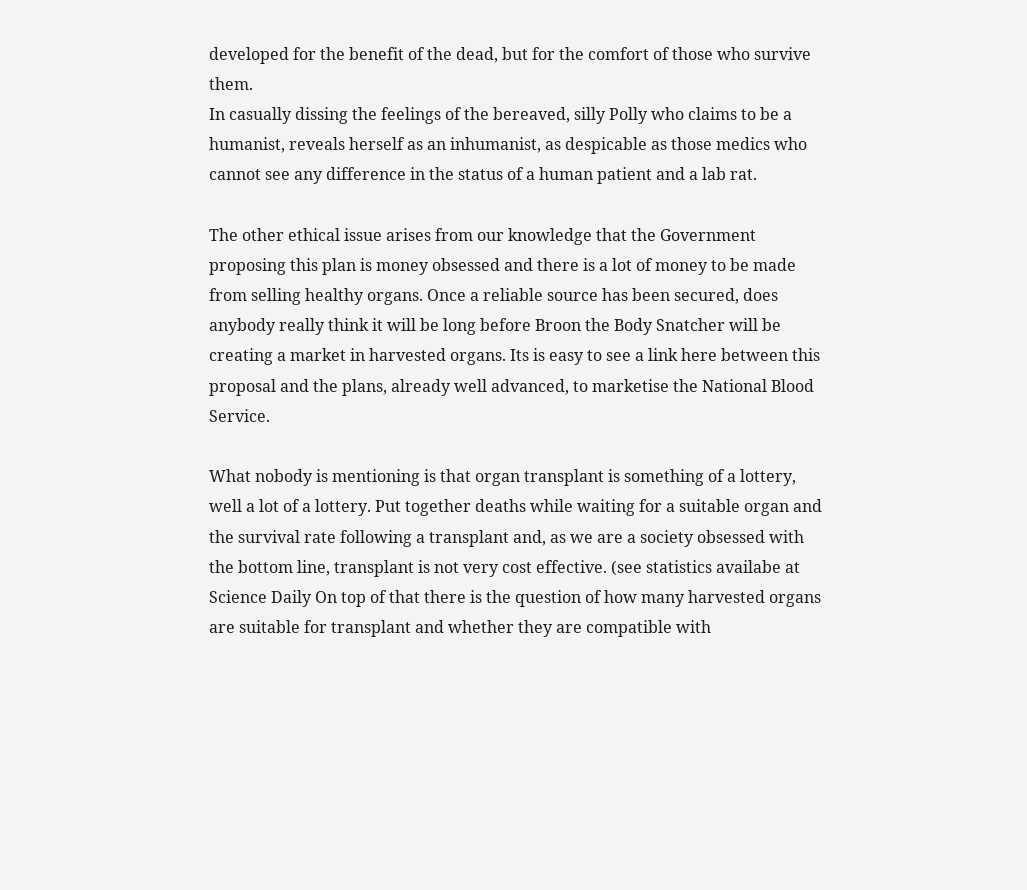developed for the benefit of the dead, but for the comfort of those who survive them.
In casually dissing the feelings of the bereaved, silly Polly who claims to be a humanist, reveals herself as an inhumanist, as despicable as those medics who cannot see any difference in the status of a human patient and a lab rat.

The other ethical issue arises from our knowledge that the Government proposing this plan is money obsessed and there is a lot of money to be made from selling healthy organs. Once a reliable source has been secured, does anybody really think it will be long before Broon the Body Snatcher will be creating a market in harvested organs. Its is easy to see a link here between this proposal and the plans, already well advanced, to marketise the National Blood Service.

What nobody is mentioning is that organ transplant is something of a lottery, well a lot of a lottery. Put together deaths while waiting for a suitable organ and the survival rate following a transplant and, as we are a society obsessed with the bottom line, transplant is not very cost effective. (see statistics availabe at Science Daily On top of that there is the question of how many harvested organs are suitable for transplant and whether they are compatible with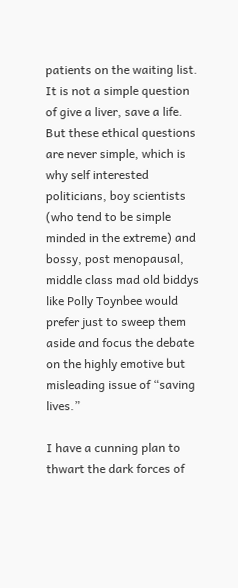patients on the waiting list. It is not a simple question of give a liver, save a life. But these ethical questions are never simple, which is why self interested politicians, boy scientists (who tend to be simple minded in the extreme) and bossy, post menopausal, middle class mad old biddys like Polly Toynbee would prefer just to sweep them aside and focus the debate on the highly emotive but misleading issue of “saving lives.”

I have a cunning plan to thwart the dark forces of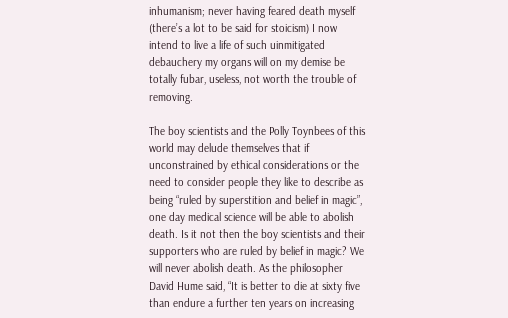inhumanism; never having feared death myself (there’s a lot to be said for stoicism) I now intend to live a life of such uinmitigated debauchery my organs will on my demise be totally fubar, useless, not worth the trouble of removing.

The boy scientists and the Polly Toynbees of this world may delude themselves that if unconstrained by ethical considerations or the need to consider people they like to describe as being “ruled by superstition and belief in magic”, one day medical science will be able to abolish death. Is it not then the boy scientists and their supporters who are ruled by belief in magic? We will never abolish death. As the philosopher David Hume said, “It is better to die at sixty five than endure a further ten years on increasing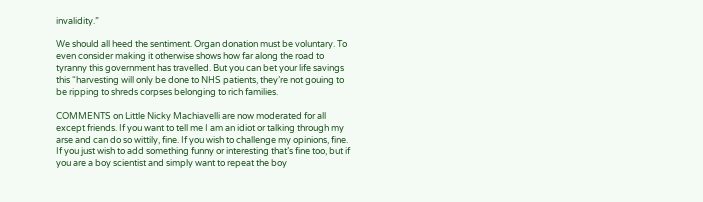invalidity.”

We should all heed the sentiment. Organ donation must be voluntary. To even consider making it otherwise shows how far along the road to tyranny this government has travelled. But you can bet your life savings this “harvesting will only be done to NHS patients, they’re not gouing to be ripping to shreds corpses belonging to rich families.

COMMENTS on Little Nicky Machiavelli are now moderated for all except friends. If you want to tell me I am an idiot or talking through my arse and can do so wittily, fine. If you wish to challenge my opinions, fine. If you just wish to add something funny or interesting that’s fine too, but if you are a boy scientist and simply want to repeat the boy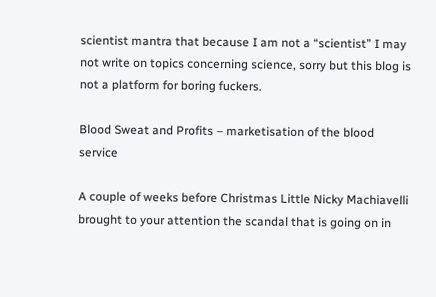scientist mantra that because I am not a “scientist” I may not write on topics concerning science, sorry but this blog is not a platform for boring fuckers.

Blood Sweat and Profits – marketisation of the blood service

A couple of weeks before Christmas Little Nicky Machiavelli brought to your attention the scandal that is going on in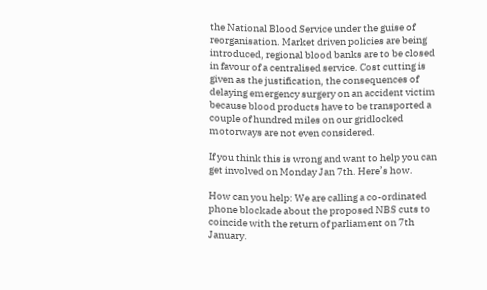the National Blood Service under the guise of reorganisation. Market driven policies are being introduced, regional blood banks are to be closed in favour of a centralised service. Cost cutting is given as the justification, the consequences of delaying emergency surgery on an accident victim because blood products have to be transported a couple of hundred miles on our gridlocked motorways are not even considered.

If you think this is wrong and want to help you can get involved on Monday Jan 7th. Here’s how.

How can you help: We are calling a co-ordinated phone blockade about the proposed NBS cuts to coincide with the return of parliament on 7th January.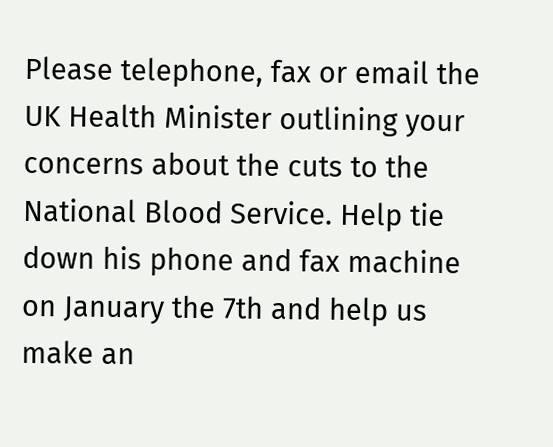Please telephone, fax or email the UK Health Minister outlining your concerns about the cuts to the National Blood Service. Help tie down his phone and fax machine on January the 7th and help us make an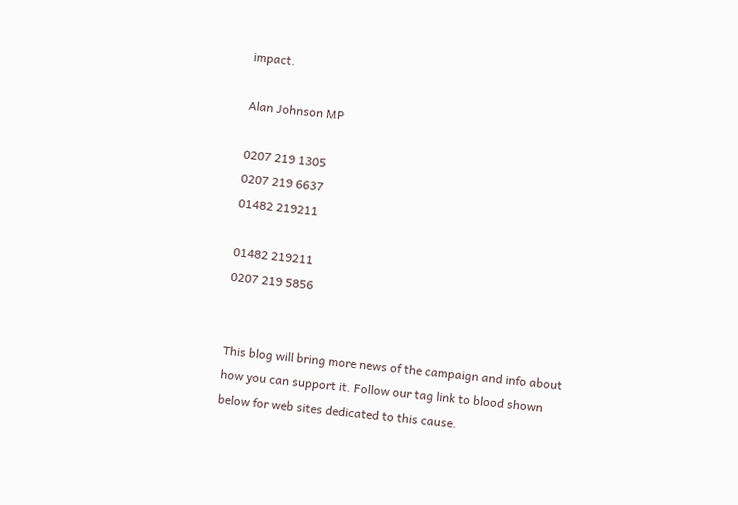impact.

Alan Johnson MP

0207 219 1305
0207 219 6637
01482 219211

01482 219211
0207 219 5856


This blog will bring more news of the campaign and info about how you can support it. Follow our tag link to blood shown below for web sites dedicated to this cause.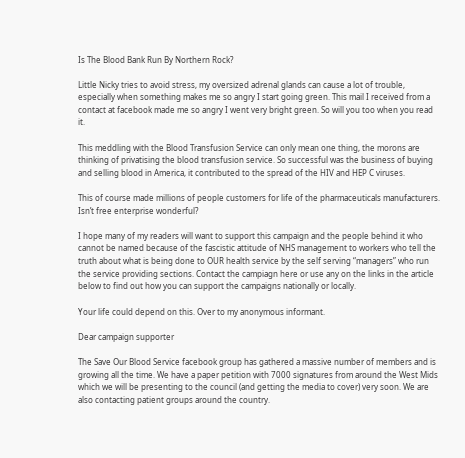Is The Blood Bank Run By Northern Rock?

Little Nicky tries to avoid stress, my oversized adrenal glands can cause a lot of trouble, especially when something makes me so angry I start going green. This mail I received from a contact at facebook made me so angry I went very bright green. So will you too when you read it.

This meddling with the Blood Transfusion Service can only mean one thing, the morons are thinking of privatising the blood transfusion service. So successful was the business of buying and selling blood in America, it contributed to the spread of the HIV and HEP C viruses.

This of course made millions of people customers for life of the pharmaceuticals manufacturers. Isn’t free enterprise wonderful?

I hope many of my readers will want to support this campaign and the people behind it who cannot be named because of the fascistic attitude of NHS management to workers who tell the truth about what is being done to OUR health service by the self serving “managers” who run the service providing sections. Contact the campiagn here or use any on the links in the article below to find out how you can support the campaigns nationally or locally.

Your life could depend on this. Over to my anonymous informant.

Dear campaign supporter

The Save Our Blood Service facebook group has gathered a massive number of members and is growing all the time. We have a paper petition with 7000 signatures from around the West Mids which we will be presenting to the council (and getting the media to cover) very soon. We are also contacting patient groups around the country.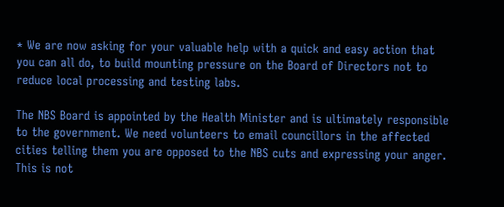* We are now asking for your valuable help with a quick and easy action that you can all do, to build mounting pressure on the Board of Directors not to reduce local processing and testing labs.

The NBS Board is appointed by the Health Minister and is ultimately responsible to the government. We need volunteers to email councillors in the affected cities telling them you are opposed to the NBS cuts and expressing your anger. This is not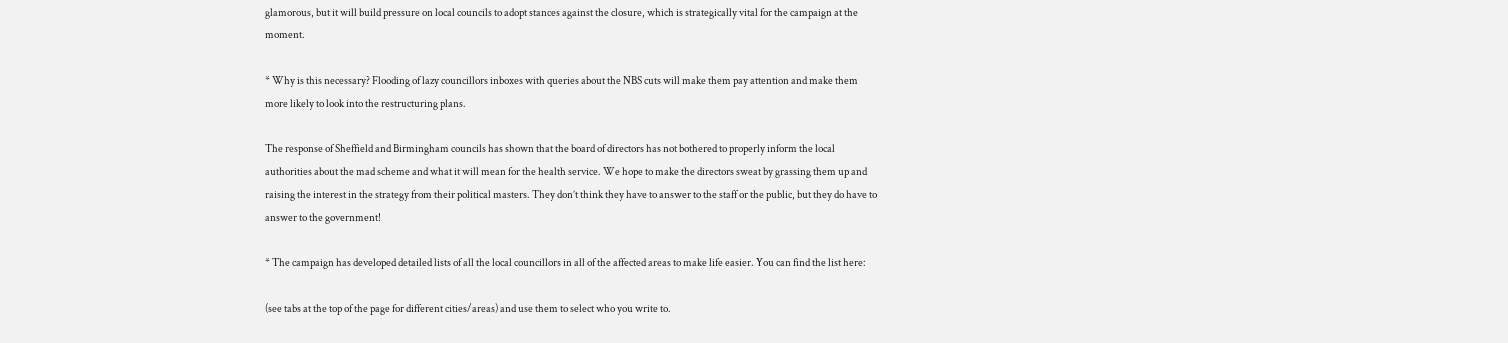glamorous, but it will build pressure on local councils to adopt stances against the closure, which is strategically vital for the campaign at the moment.

* Why is this necessary? Flooding of lazy councillors inboxes with queries about the NBS cuts will make them pay attention and make them more likely to look into the restructuring plans.

The response of Sheffield and Birmingham councils has shown that the board of directors has not bothered to properly inform the local authorities about the mad scheme and what it will mean for the health service. We hope to make the directors sweat by grassing them up and raising the interest in the strategy from their political masters. They don’t think they have to answer to the staff or the public, but they do have to answer to the government!

* The campaign has developed detailed lists of all the local councillors in all of the affected areas to make life easier. You can find the list here:

(see tabs at the top of the page for different cities/areas) and use them to select who you write to.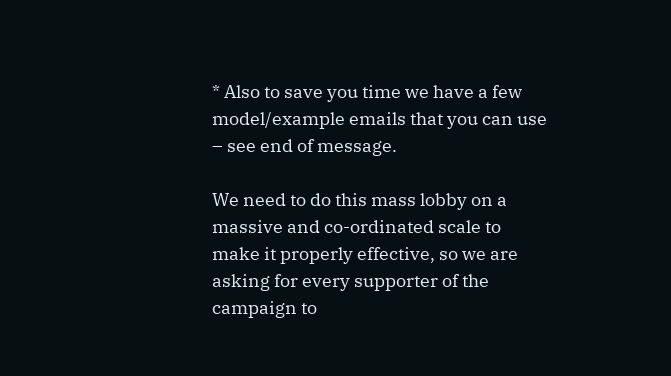* Also to save you time we have a few model/example emails that you can use – see end of message.

We need to do this mass lobby on a massive and co-ordinated scale to
make it properly effective, so we are asking for every supporter of the campaign to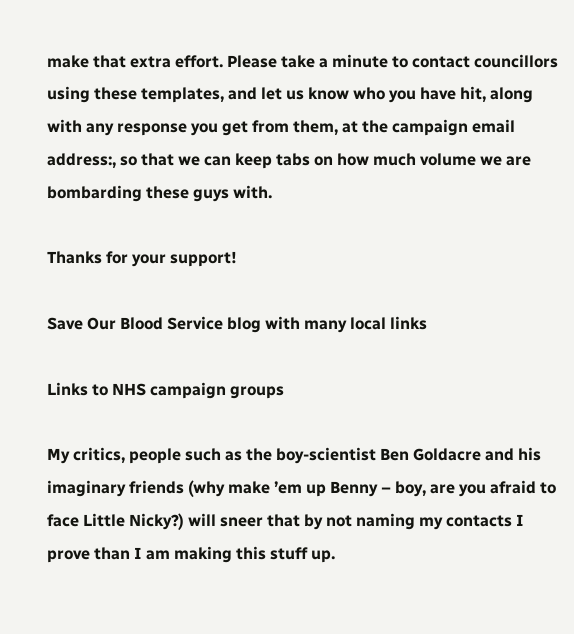make that extra effort. Please take a minute to contact councillors using these templates, and let us know who you have hit, along with any response you get from them, at the campaign email address:, so that we can keep tabs on how much volume we are bombarding these guys with.

Thanks for your support!

Save Our Blood Service blog with many local links

Links to NHS campaign groups

My critics, people such as the boy-scientist Ben Goldacre and his imaginary friends (why make ’em up Benny – boy, are you afraid to face Little Nicky?) will sneer that by not naming my contacts I prove than I am making this stuff up.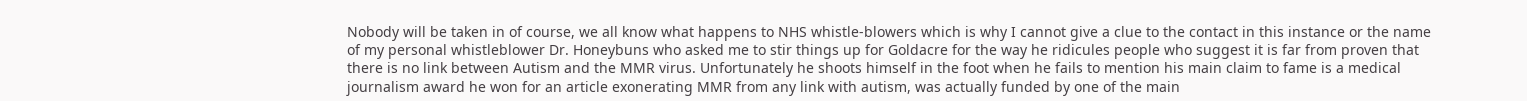Nobody will be taken in of course, we all know what happens to NHS whistle-blowers which is why I cannot give a clue to the contact in this instance or the name of my personal whistleblower Dr. Honeybuns who asked me to stir things up for Goldacre for the way he ridicules people who suggest it is far from proven that there is no link between Autism and the MMR virus. Unfortunately he shoots himself in the foot when he fails to mention his main claim to fame is a medical journalism award he won for an article exonerating MMR from any link with autism, was actually funded by one of the main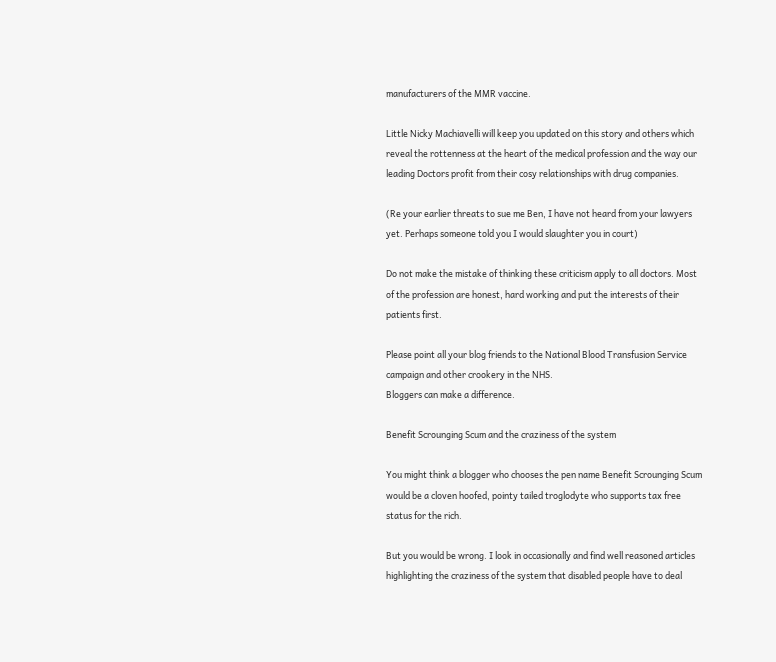manufacturers of the MMR vaccine.

Little Nicky Machiavelli will keep you updated on this story and others which reveal the rottenness at the heart of the medical profession and the way our leading Doctors profit from their cosy relationships with drug companies.

(Re your earlier threats to sue me Ben, I have not heard from your lawyers yet. Perhaps someone told you I would slaughter you in court)

Do not make the mistake of thinking these criticism apply to all doctors. Most of the profession are honest, hard working and put the interests of their patients first.

Please point all your blog friends to the National Blood Transfusion Service campaign and other crookery in the NHS.
Bloggers can make a difference.

Benefit Scrounging Scum and the craziness of the system

You might think a blogger who chooses the pen name Benefit Scrounging Scum would be a cloven hoofed, pointy tailed troglodyte who supports tax free status for the rich.

But you would be wrong. I look in occasionally and find well reasoned articles highlighting the craziness of the system that disabled people have to deal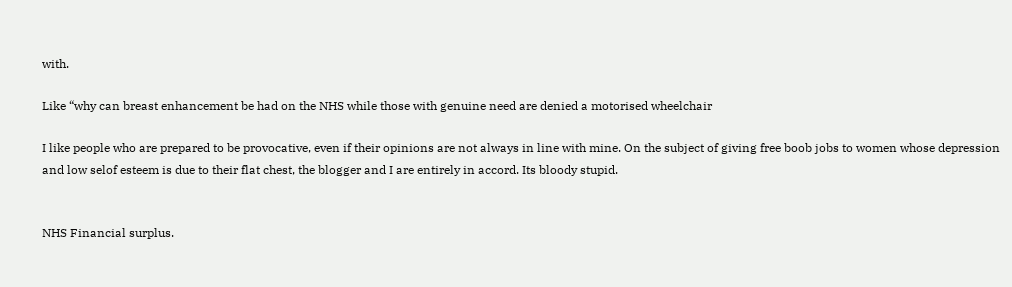with.

Like “why can breast enhancement be had on the NHS while those with genuine need are denied a motorised wheelchair

I like people who are prepared to be provocative, even if their opinions are not always in line with mine. On the subject of giving free boob jobs to women whose depression and low selof esteem is due to their flat chest, the blogger and I are entirely in accord. Its bloody stupid.


NHS Financial surplus.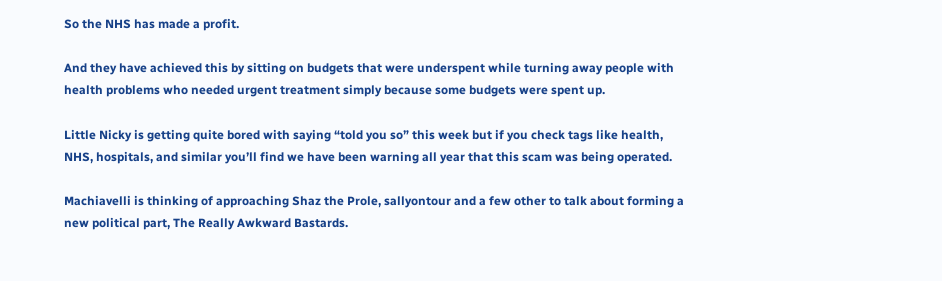So the NHS has made a profit.

And they have achieved this by sitting on budgets that were underspent while turning away people with health problems who needed urgent treatment simply because some budgets were spent up.

Little Nicky is getting quite bored with saying “told you so” this week but if you check tags like health, NHS, hospitals, and similar you’ll find we have been warning all year that this scam was being operated.

Machiavelli is thinking of approaching Shaz the Prole, sallyontour and a few other to talk about forming a new political part, The Really Awkward Bastards.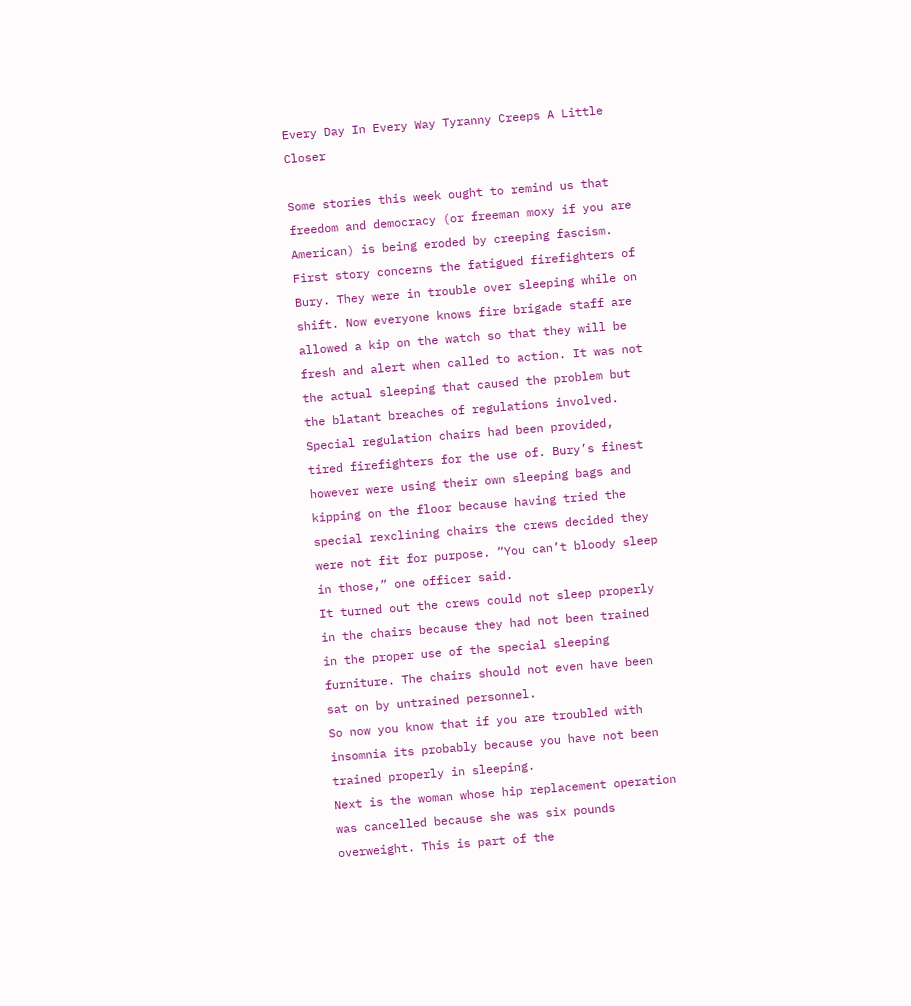Every Day In Every Way Tyranny Creeps A Little Closer

Some stories this week ought to remind us that freedom and democracy (or freeman moxy if you are American) is being eroded by creeping fascism.
First story concerns the fatigued firefighters of Bury. They were in trouble over sleeping while on shift. Now everyone knows fire brigade staff are allowed a kip on the watch so that they will be fresh and alert when called to action. It was not the actual sleeping that caused the problem but the blatant breaches of regulations involved. Special regulation chairs had been provided, tired firefighters for the use of. Bury’s finest however were using their own sleeping bags and kipping on the floor because having tried the special rexclining chairs the crews decided they were not fit for purpose. “You can’t bloody sleep in those,” one officer said.
It turned out the crews could not sleep properly in the chairs because they had not been trained in the proper use of the special sleeping furniture. The chairs should not even have been sat on by untrained personnel.
So now you know that if you are troubled with insomnia its probably because you have not been trained properly in sleeping.
Next is the woman whose hip replacement operation was cancelled because she was six pounds overweight. This is part of the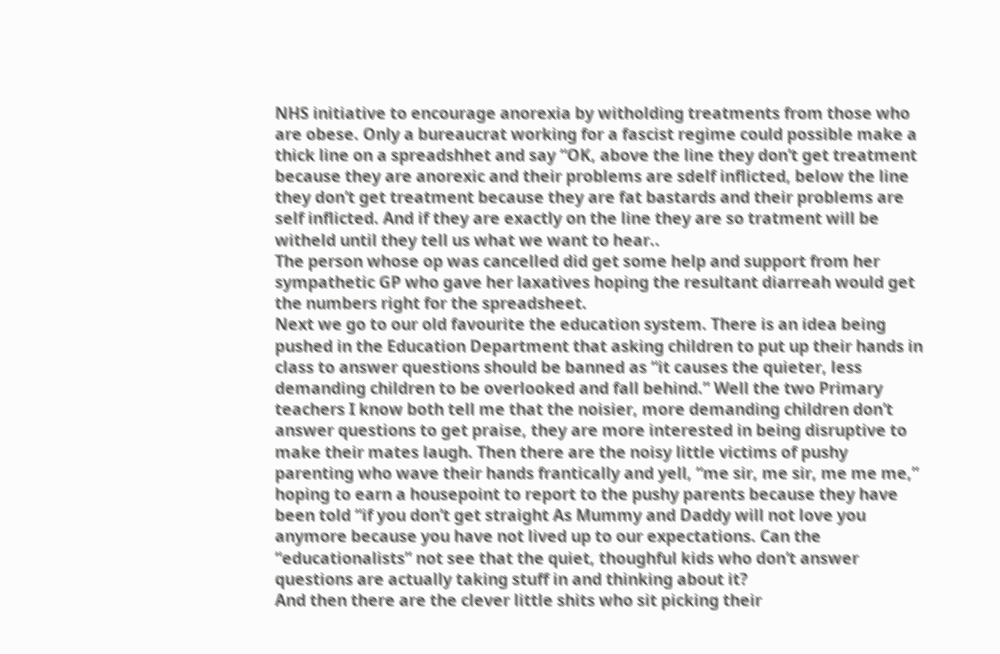NHS initiative to encourage anorexia by witholding treatments from those who are obese. Only a bureaucrat working for a fascist regime could possible make a thick line on a spreadshhet and say “OK, above the line they don’t get treatment because they are anorexic and their problems are sdelf inflicted, below the line they don’t get treatment because they are fat bastards and their problems are self inflicted. And if they are exactly on the line they are so tratment will be witheld until they tell us what we want to hear..
The person whose op was cancelled did get some help and support from her sympathetic GP who gave her laxatives hoping the resultant diarreah would get the numbers right for the spreadsheet.
Next we go to our old favourite the education system. There is an idea being pushed in the Education Department that asking children to put up their hands in class to answer questions should be banned as “it causes the quieter, less demanding children to be overlooked and fall behind.” Well the two Primary teachers I know both tell me that the noisier, more demanding children don’t answer questions to get praise, they are more interested in being disruptive to make their mates laugh. Then there are the noisy little victims of pushy parenting who wave their hands frantically and yell, “me sir, me sir, me me me,” hoping to earn a housepoint to report to the pushy parents because they have been told “if you don’t get straight As Mummy and Daddy will not love you anymore because you have not lived up to our expectations. Can the “educationalists” not see that the quiet, thoughful kids who don’t answer questions are actually taking stuff in and thinking about it?
And then there are the clever little shits who sit picking their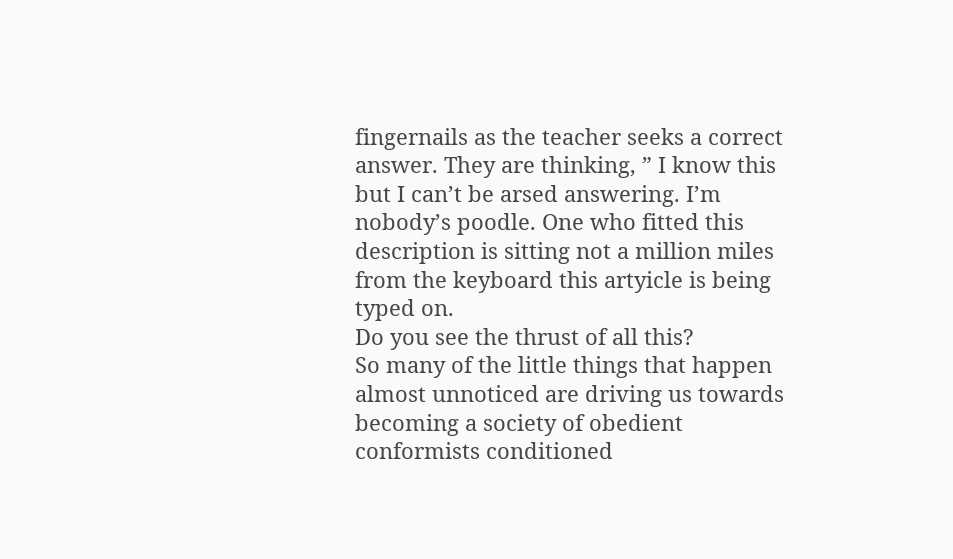fingernails as the teacher seeks a correct answer. They are thinking, ” I know this but I can’t be arsed answering. I’m nobody’s poodle. One who fitted this description is sitting not a million miles from the keyboard this artyicle is being typed on.
Do you see the thrust of all this?
So many of the little things that happen almost unnoticed are driving us towards becoming a society of obedient conformists conditioned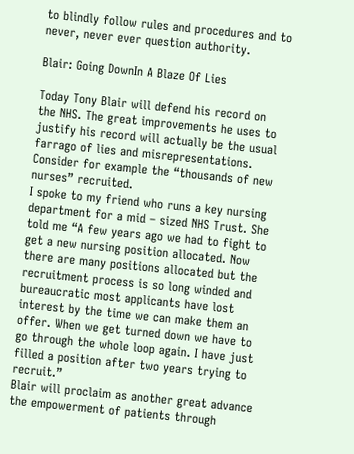to blindly follow rules and procedures and to never, never ever question authority.

Blair: Going DownIn A Blaze Of Lies

Today Tony Blair will defend his record on the NHS. The great improvements he uses to justify his record will actually be the usual farrago of lies and misrepresentations.
Consider for example the “thousands of new nurses” recruited.
I spoke to my friend who runs a key nursing department for a mid – sized NHS Trust. She told me “A few years ago we had to fight to get a new nursing position allocated. Now there are many positions allocated but the recruitment process is so long winded and bureaucratic most applicants have lost interest by the time we can make them an offer. When we get turned down we have to go through the whole loop again. I have just filled a position after two years trying to recruit.”
Blair will proclaim as another great advance the empowerment of patients through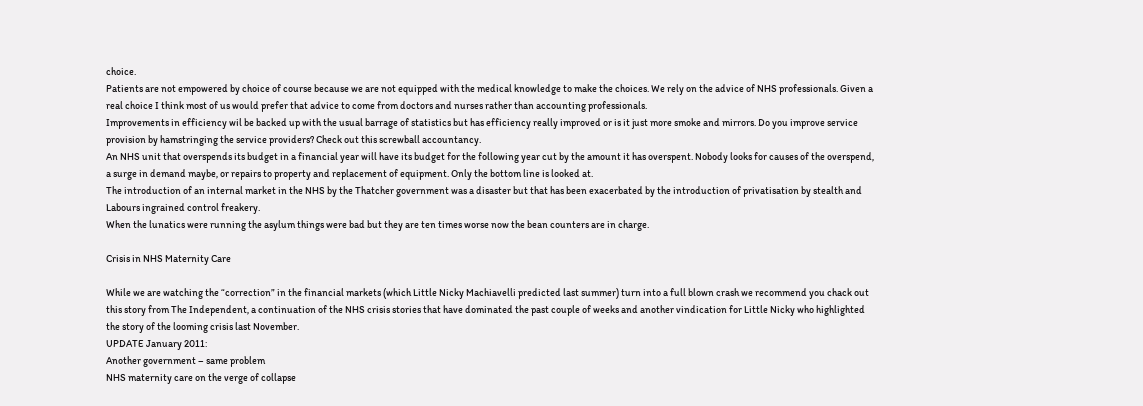choice.
Patients are not empowered by choice of course because we are not equipped with the medical knowledge to make the choices. We rely on the advice of NHS professionals. Given a real choice I think most of us would prefer that advice to come from doctors and nurses rather than accounting professionals.
Improvements in efficiency wil be backed up with the usual barrage of statistics but has efficiency really improved or is it just more smoke and mirrors. Do you improve service provision by hamstringing the service providers? Check out this screwball accountancy.
An NHS unit that overspends its budget in a financial year will have its budget for the following year cut by the amount it has overspent. Nobody looks for causes of the overspend, a surge in demand maybe, or repairs to property and replacement of equipment. Only the bottom line is looked at.
The introduction of an internal market in the NHS by the Thatcher government was a disaster but that has been exacerbated by the introduction of privatisation by stealth and Labours ingrained control freakery.
When the lunatics were running the asylum things were bad but they are ten times worse now the bean counters are in charge.

Crisis in NHS Maternity Care

While we are watching the “correction” in the financial markets (which Little Nicky Machiavelli predicted last summer) turn into a full blown crash we recommend you chack out this story from The Independent, a continuation of the NHS crisis stories that have dominated the past couple of weeks and another vindication for Little Nicky who highlighted the story of the looming crisis last November.
UPDATE January 2011:
Another government – same problem
NHS maternity care on the verge of collapse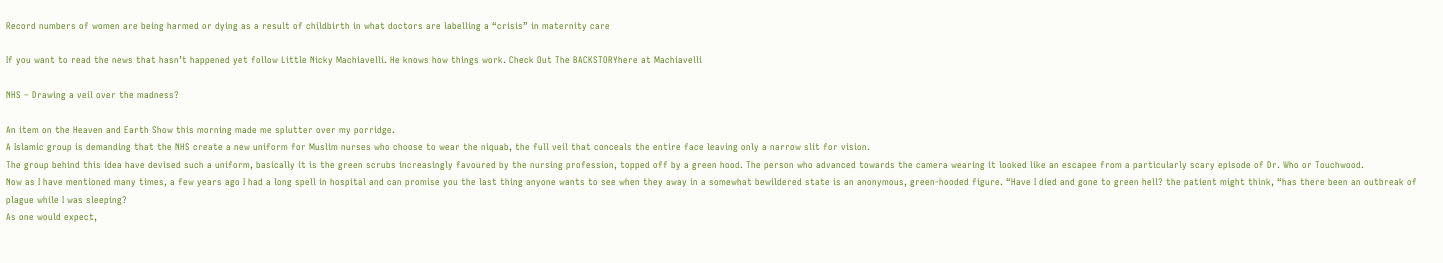Record numbers of women are being harmed or dying as a result of childbirth in what doctors are labelling a “crisis” in maternity care

If you want to read the news that hasn’t happened yet follow Little Nicky Machiavelli. He knows how things work. Check Out The BACKSTORYhere at Machiavelli

NHS – Drawing a veil over the madness?

An item on the Heaven and Earth Show this morning made me splutter over my porridge.
A Islamic group is demanding that the NHS create a new uniform for Muslim nurses who choose to wear the niquab, the full veil that conceals the entire face leaving only a narrow slit for vision.
The group behind this idea have devised such a uniform, basically it is the green scrubs increasingly favoured by the nursing profession, topped off by a green hood. The person who advanced towards the camera wearing it looked like an escapee from a particularly scary episode of Dr. Who or Touchwood.
Now as I have mentioned many times, a few years ago I had a long spell in hospital and can promise you the last thing anyone wants to see when they away in a somewhat bewildered state is an anonymous, green-hooded figure. “Have I died and gone to green hell? the patient might think, “has there been an outbreak of plague while I was sleeping?
As one would expect,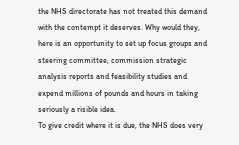the NHS directorate has not treated this demand with the contempt it deserves. Why would they, here is an opportunity to set up focus groups and steering committee, commission strategic analysis reports and feasibility studies and expend millions of pounds and hours in taking seriously a risible idea.
To give credit where it is due, the NHS does very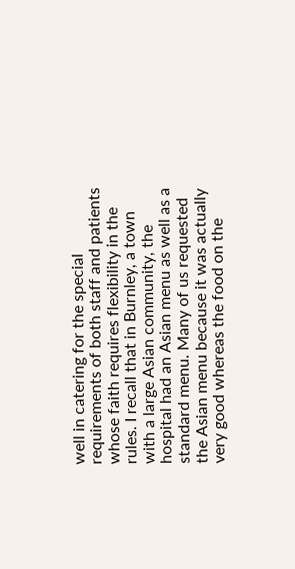well in catering for the special requirements of both staff and patients whose faith requires flexibility in the rules. I recall that in Burnley, a town with a large Asian community, the hospital had an Asian menu as well as a standard menu. Many of us requested the Asian menu because it was actually very good whereas the food on the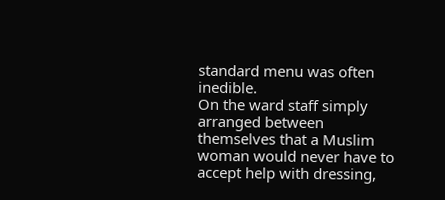standard menu was often inedible.
On the ward staff simply arranged between themselves that a Muslim woman would never have to accept help with dressing,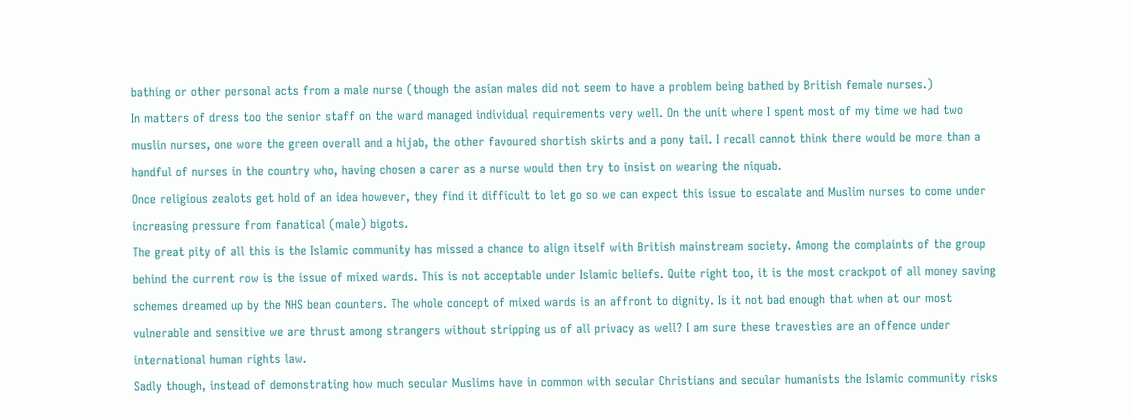bathing or other personal acts from a male nurse (though the asian males did not seem to have a problem being bathed by British female nurses.)
In matters of dress too the senior staff on the ward managed individual requirements very well. On the unit where I spent most of my time we had two muslin nurses, one wore the green overall and a hijab, the other favoured shortish skirts and a pony tail. I recall cannot think there would be more than a handful of nurses in the country who, having chosen a carer as a nurse would then try to insist on wearing the niquab.
Once religious zealots get hold of an idea however, they find it difficult to let go so we can expect this issue to escalate and Muslim nurses to come under increasing pressure from fanatical (male) bigots.
The great pity of all this is the Islamic community has missed a chance to align itself with British mainstream society. Among the complaints of the group behind the current row is the issue of mixed wards. This is not acceptable under Islamic beliefs. Quite right too, it is the most crackpot of all money saving schemes dreamed up by the NHS bean counters. The whole concept of mixed wards is an affront to dignity. Is it not bad enough that when at our most vulnerable and sensitive we are thrust among strangers without stripping us of all privacy as well? I am sure these travesties are an offence under international human rights law.
Sadly though, instead of demonstrating how much secular Muslims have in common with secular Christians and secular humanists the Islamic community risks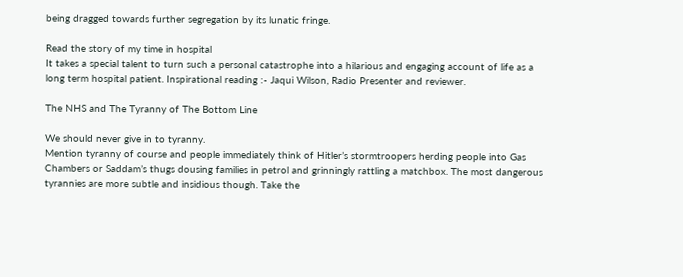being dragged towards further segregation by its lunatic fringe.

Read the story of my time in hospital
It takes a special talent to turn such a personal catastrophe into a hilarious and engaging account of life as a long term hospital patient. Inspirational reading :- Jaqui Wilson, Radio Presenter and reviewer.

The NHS and The Tyranny of The Bottom Line

We should never give in to tyranny.
Mention tyranny of course and people immediately think of Hitler’s stormtroopers herding people into Gas Chambers or Saddam’s thugs dousing families in petrol and grinningly rattling a matchbox. The most dangerous tyrannies are more subtle and insidious though. Take the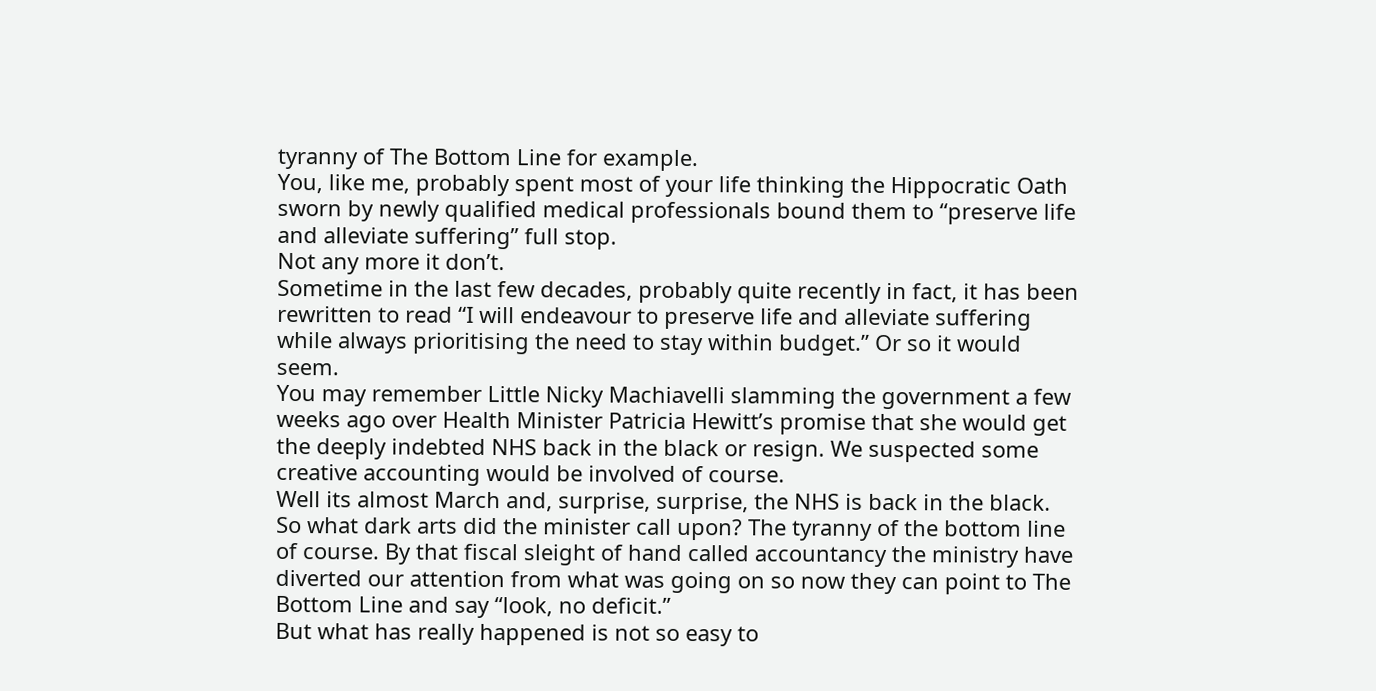tyranny of The Bottom Line for example.
You, like me, probably spent most of your life thinking the Hippocratic Oath sworn by newly qualified medical professionals bound them to “preserve life and alleviate suffering” full stop.
Not any more it don’t.
Sometime in the last few decades, probably quite recently in fact, it has been rewritten to read “I will endeavour to preserve life and alleviate suffering while always prioritising the need to stay within budget.” Or so it would seem.
You may remember Little Nicky Machiavelli slamming the government a few weeks ago over Health Minister Patricia Hewitt’s promise that she would get the deeply indebted NHS back in the black or resign. We suspected some creative accounting would be involved of course.
Well its almost March and, surprise, surprise, the NHS is back in the black. So what dark arts did the minister call upon? The tyranny of the bottom line of course. By that fiscal sleight of hand called accountancy the ministry have diverted our attention from what was going on so now they can point to The Bottom Line and say “look, no deficit.”
But what has really happened is not so easy to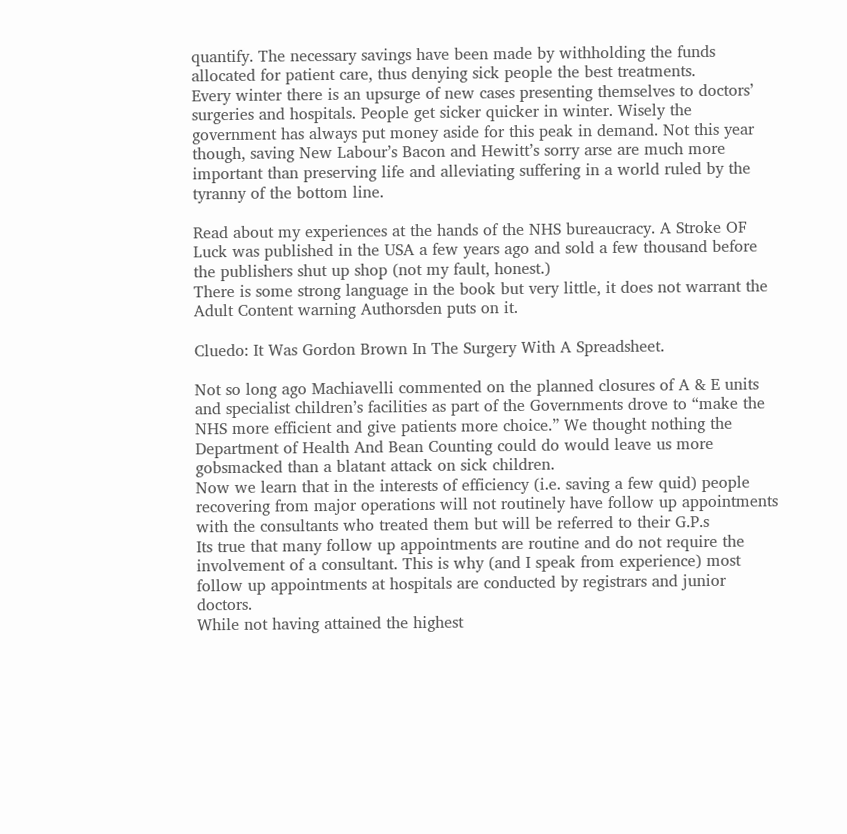quantify. The necessary savings have been made by withholding the funds allocated for patient care, thus denying sick people the best treatments.
Every winter there is an upsurge of new cases presenting themselves to doctors’ surgeries and hospitals. People get sicker quicker in winter. Wisely the government has always put money aside for this peak in demand. Not this year though, saving New Labour’s Bacon and Hewitt’s sorry arse are much more important than preserving life and alleviating suffering in a world ruled by the tyranny of the bottom line.

Read about my experiences at the hands of the NHS bureaucracy. A Stroke OF Luck was published in the USA a few years ago and sold a few thousand before the publishers shut up shop (not my fault, honest.)
There is some strong language in the book but very little, it does not warrant the Adult Content warning Authorsden puts on it.

Cluedo: It Was Gordon Brown In The Surgery With A Spreadsheet.

Not so long ago Machiavelli commented on the planned closures of A & E units and specialist children’s facilities as part of the Governments drove to “make the NHS more efficient and give patients more choice.” We thought nothing the Department of Health And Bean Counting could do would leave us more gobsmacked than a blatant attack on sick children.
Now we learn that in the interests of efficiency (i.e. saving a few quid) people recovering from major operations will not routinely have follow up appointments with the consultants who treated them but will be referred to their G.P.s
Its true that many follow up appointments are routine and do not require the involvement of a consultant. This is why (and I speak from experience) most follow up appointments at hospitals are conducted by registrars and junior doctors.
While not having attained the highest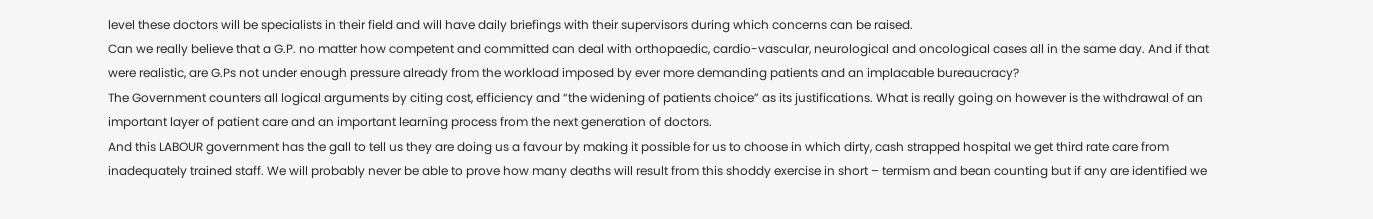level these doctors will be specialists in their field and will have daily briefings with their supervisors during which concerns can be raised.
Can we really believe that a G.P. no matter how competent and committed can deal with orthopaedic, cardio-vascular, neurological and oncological cases all in the same day. And if that were realistic, are G.Ps not under enough pressure already from the workload imposed by ever more demanding patients and an implacable bureaucracy?
The Government counters all logical arguments by citing cost, efficiency and “the widening of patients choice” as its justifications. What is really going on however is the withdrawal of an important layer of patient care and an important learning process from the next generation of doctors.
And this LABOUR government has the gall to tell us they are doing us a favour by making it possible for us to choose in which dirty, cash strapped hospital we get third rate care from inadequately trained staff. We will probably never be able to prove how many deaths will result from this shoddy exercise in short – termism and bean counting but if any are identified we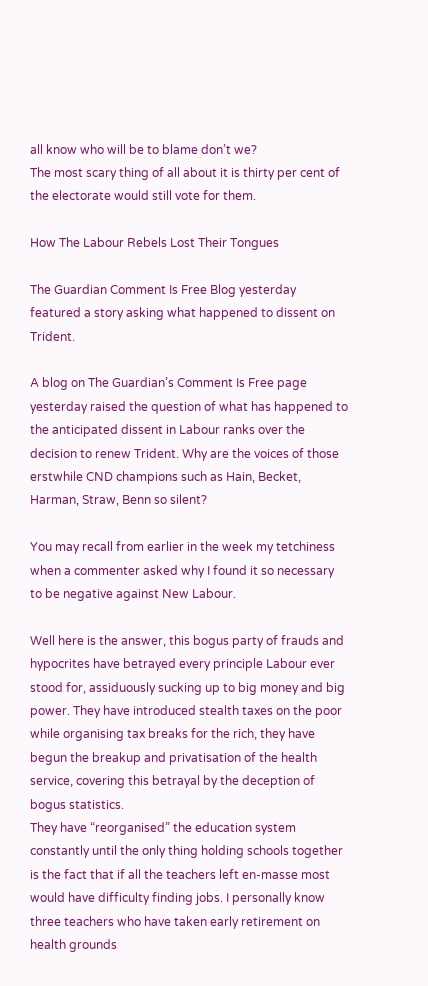all know who will be to blame don’t we?
The most scary thing of all about it is thirty per cent of the electorate would still vote for them.

How The Labour Rebels Lost Their Tongues

The Guardian Comment Is Free Blog yesterday featured a story asking what happened to dissent on Trident.

A blog on The Guardian’s Comment Is Free page yesterday raised the question of what has happened to the anticipated dissent in Labour ranks over the decision to renew Trident. Why are the voices of those erstwhile CND champions such as Hain, Becket, Harman, Straw, Benn so silent?

You may recall from earlier in the week my tetchiness when a commenter asked why I found it so necessary to be negative against New Labour.

Well here is the answer, this bogus party of frauds and hypocrites have betrayed every principle Labour ever stood for, assiduously sucking up to big money and big power. They have introduced stealth taxes on the poor while organising tax breaks for the rich, they have begun the breakup and privatisation of the health service, covering this betrayal by the deception of bogus statistics.
They have “reorganised” the education system constantly until the only thing holding schools together is the fact that if all the teachers left en-masse most would have difficulty finding jobs. I personally know three teachers who have taken early retirement on health grounds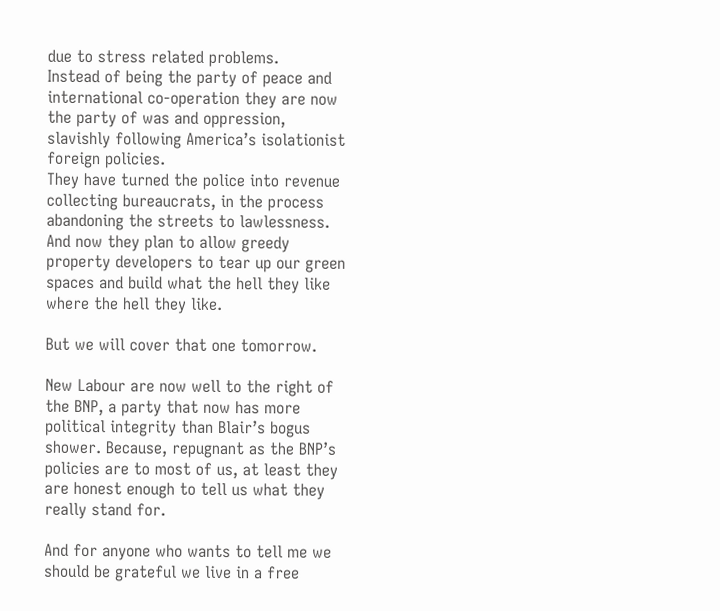due to stress related problems.
Instead of being the party of peace and international co-operation they are now the party of was and oppression, slavishly following America’s isolationist foreign policies.
They have turned the police into revenue collecting bureaucrats, in the process abandoning the streets to lawlessness.
And now they plan to allow greedy property developers to tear up our green spaces and build what the hell they like where the hell they like.

But we will cover that one tomorrow.

New Labour are now well to the right of the BNP, a party that now has more political integrity than Blair’s bogus shower. Because, repugnant as the BNP’s policies are to most of us, at least they are honest enough to tell us what they really stand for.

And for anyone who wants to tell me we should be grateful we live in a free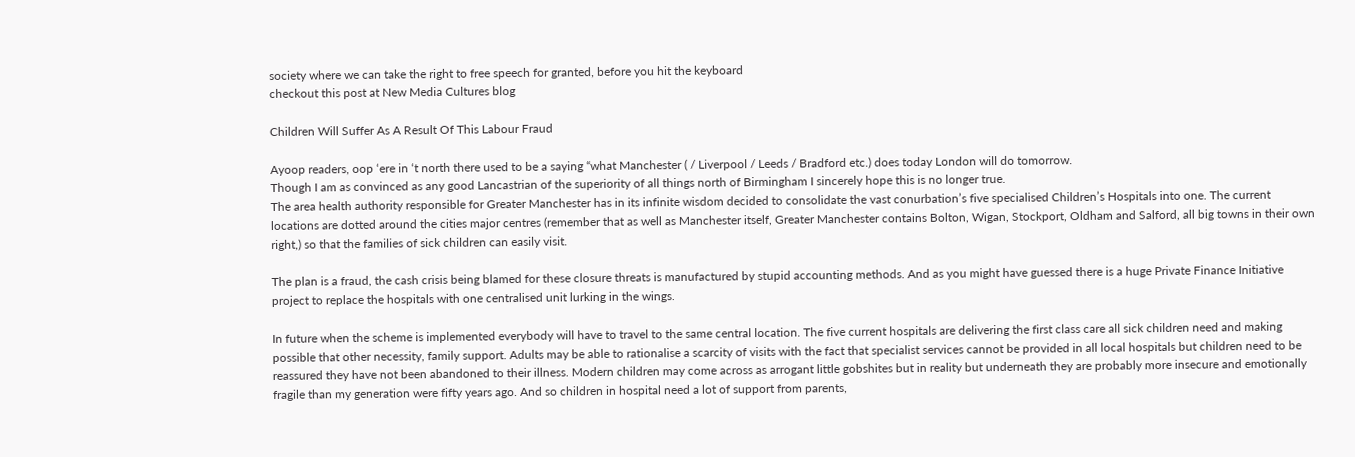society where we can take the right to free speech for granted, before you hit the keyboard
checkout this post at New Media Cultures blog

Children Will Suffer As A Result Of This Labour Fraud

Ayoop readers, oop ‘ere in ‘t north there used to be a saying “what Manchester ( / Liverpool / Leeds / Bradford etc.) does today London will do tomorrow.
Though I am as convinced as any good Lancastrian of the superiority of all things north of Birmingham I sincerely hope this is no longer true.
The area health authority responsible for Greater Manchester has in its infinite wisdom decided to consolidate the vast conurbation’s five specialised Children’s Hospitals into one. The current locations are dotted around the cities major centres (remember that as well as Manchester itself, Greater Manchester contains Bolton, Wigan, Stockport, Oldham and Salford, all big towns in their own right,) so that the families of sick children can easily visit.

The plan is a fraud, the cash crisis being blamed for these closure threats is manufactured by stupid accounting methods. And as you might have guessed there is a huge Private Finance Initiative project to replace the hospitals with one centralised unit lurking in the wings.

In future when the scheme is implemented everybody will have to travel to the same central location. The five current hospitals are delivering the first class care all sick children need and making possible that other necessity, family support. Adults may be able to rationalise a scarcity of visits with the fact that specialist services cannot be provided in all local hospitals but children need to be reassured they have not been abandoned to their illness. Modern children may come across as arrogant little gobshites but in reality but underneath they are probably more insecure and emotionally fragile than my generation were fifty years ago. And so children in hospital need a lot of support from parents,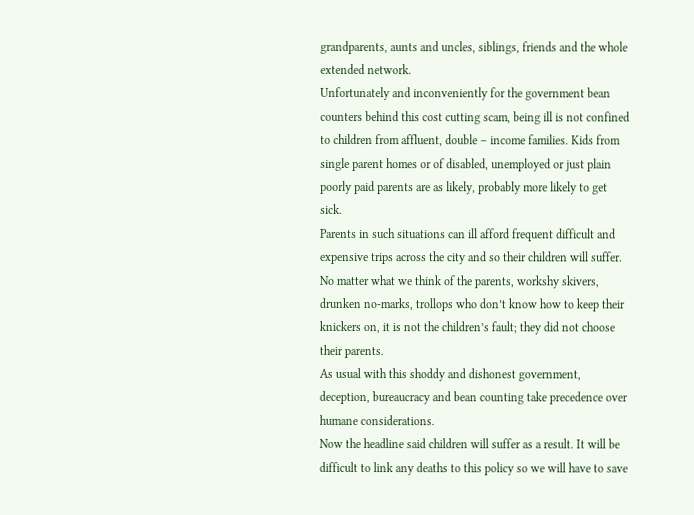grandparents, aunts and uncles, siblings, friends and the whole extended network.
Unfortunately and inconveniently for the government bean counters behind this cost cutting scam, being ill is not confined to children from affluent, double – income families. Kids from single parent homes or of disabled, unemployed or just plain poorly paid parents are as likely, probably more likely to get sick.
Parents in such situations can ill afford frequent difficult and expensive trips across the city and so their children will suffer. No matter what we think of the parents, workshy skivers, drunken no-marks, trollops who don’t know how to keep their knickers on, it is not the children’s fault; they did not choose their parents.
As usual with this shoddy and dishonest government, deception, bureaucracy and bean counting take precedence over humane considerations.
Now the headline said children will suffer as a result. It will be difficult to link any deaths to this policy so we will have to save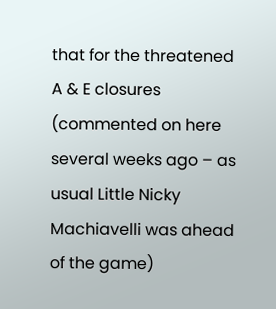that for the threatened A & E closures (commented on here several weeks ago – as usual Little Nicky Machiavelli was ahead of the game)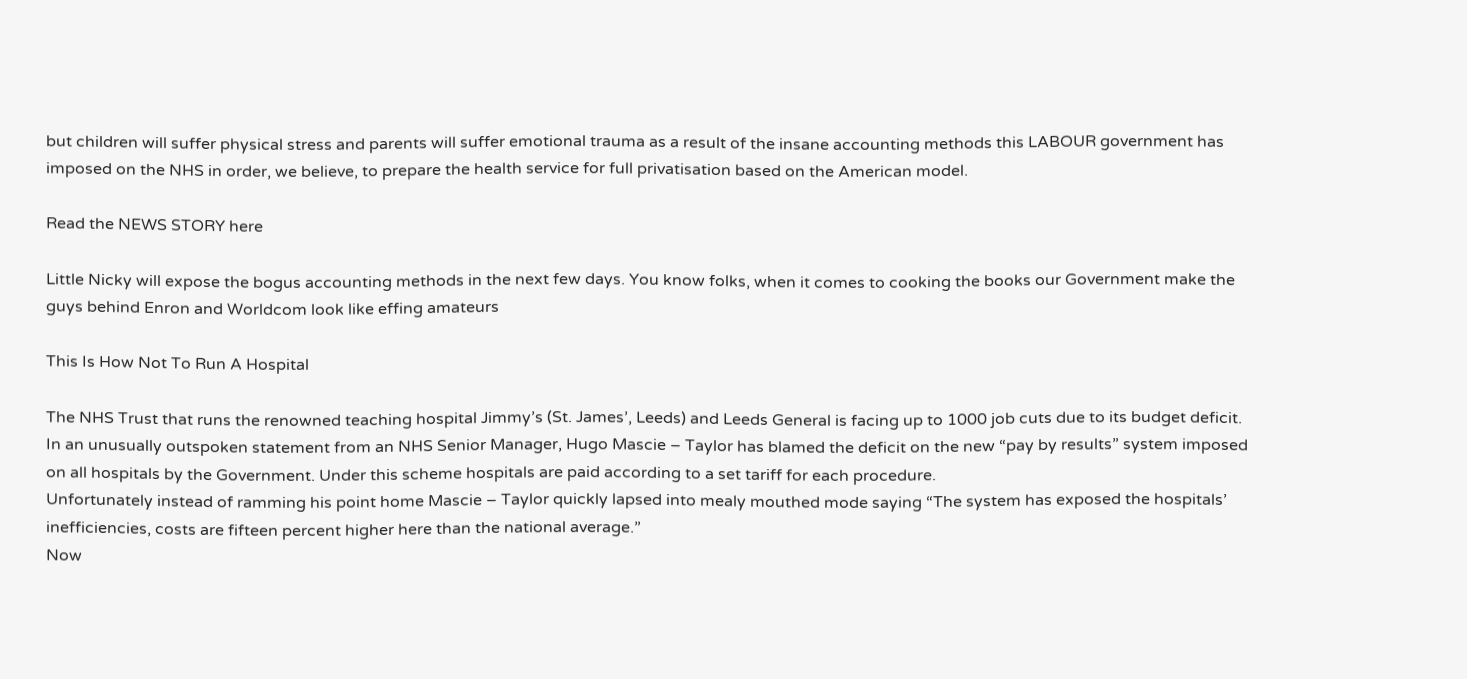but children will suffer physical stress and parents will suffer emotional trauma as a result of the insane accounting methods this LABOUR government has imposed on the NHS in order, we believe, to prepare the health service for full privatisation based on the American model.

Read the NEWS STORY here

Little Nicky will expose the bogus accounting methods in the next few days. You know folks, when it comes to cooking the books our Government make the guys behind Enron and Worldcom look like effing amateurs

This Is How Not To Run A Hospital

The NHS Trust that runs the renowned teaching hospital Jimmy’s (St. James’, Leeds) and Leeds General is facing up to 1000 job cuts due to its budget deficit.
In an unusually outspoken statement from an NHS Senior Manager, Hugo Mascie – Taylor has blamed the deficit on the new “pay by results” system imposed on all hospitals by the Government. Under this scheme hospitals are paid according to a set tariff for each procedure.
Unfortunately instead of ramming his point home Mascie – Taylor quickly lapsed into mealy mouthed mode saying “The system has exposed the hospitals’ inefficiencies, costs are fifteen percent higher here than the national average.”
Now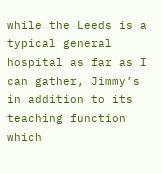while the Leeds is a typical general hospital as far as I can gather, Jimmy’s in addition to its teaching function which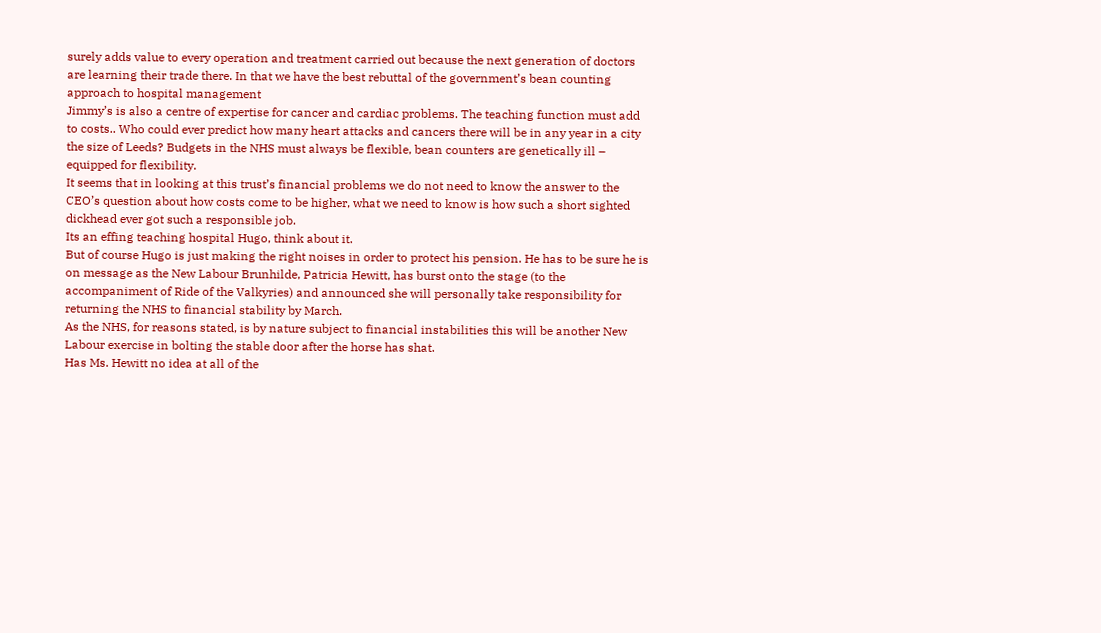surely adds value to every operation and treatment carried out because the next generation of doctors are learning their trade there. In that we have the best rebuttal of the government’s bean counting approach to hospital management
Jimmy’s is also a centre of expertise for cancer and cardiac problems. The teaching function must add to costs.. Who could ever predict how many heart attacks and cancers there will be in any year in a city the size of Leeds? Budgets in the NHS must always be flexible, bean counters are genetically ill – equipped for flexibility.
It seems that in looking at this trust’s financial problems we do not need to know the answer to the CEO’s question about how costs come to be higher, what we need to know is how such a short sighted dickhead ever got such a responsible job.
Its an effing teaching hospital Hugo, think about it.
But of course Hugo is just making the right noises in order to protect his pension. He has to be sure he is on message as the New Labour Brunhilde, Patricia Hewitt, has burst onto the stage (to the accompaniment of Ride of the Valkyries) and announced she will personally take responsibility for returning the NHS to financial stability by March.
As the NHS, for reasons stated, is by nature subject to financial instabilities this will be another New Labour exercise in bolting the stable door after the horse has shat.
Has Ms. Hewitt no idea at all of the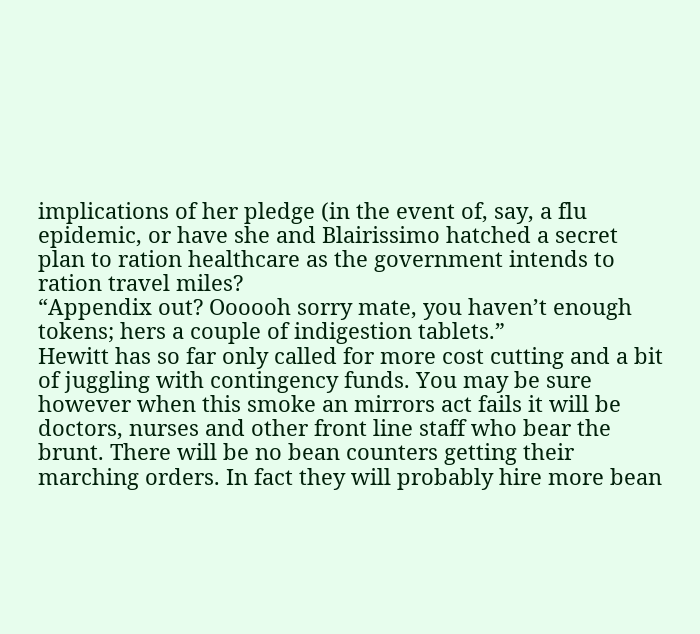implications of her pledge (in the event of, say, a flu epidemic, or have she and Blairissimo hatched a secret plan to ration healthcare as the government intends to ration travel miles?
“Appendix out? Oooooh sorry mate, you haven’t enough tokens; hers a couple of indigestion tablets.”
Hewitt has so far only called for more cost cutting and a bit of juggling with contingency funds. You may be sure however when this smoke an mirrors act fails it will be doctors, nurses and other front line staff who bear the brunt. There will be no bean counters getting their marching orders. In fact they will probably hire more bean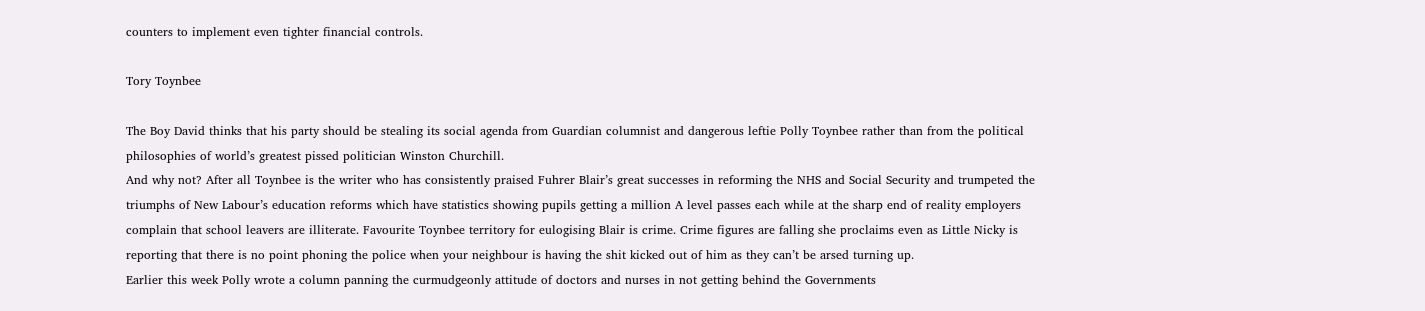counters to implement even tighter financial controls.

Tory Toynbee

The Boy David thinks that his party should be stealing its social agenda from Guardian columnist and dangerous leftie Polly Toynbee rather than from the political philosophies of world’s greatest pissed politician Winston Churchill.
And why not? After all Toynbee is the writer who has consistently praised Fuhrer Blair’s great successes in reforming the NHS and Social Security and trumpeted the triumphs of New Labour’s education reforms which have statistics showing pupils getting a million A level passes each while at the sharp end of reality employers complain that school leavers are illiterate. Favourite Toynbee territory for eulogising Blair is crime. Crime figures are falling she proclaims even as Little Nicky is reporting that there is no point phoning the police when your neighbour is having the shit kicked out of him as they can’t be arsed turning up.
Earlier this week Polly wrote a column panning the curmudgeonly attitude of doctors and nurses in not getting behind the Governments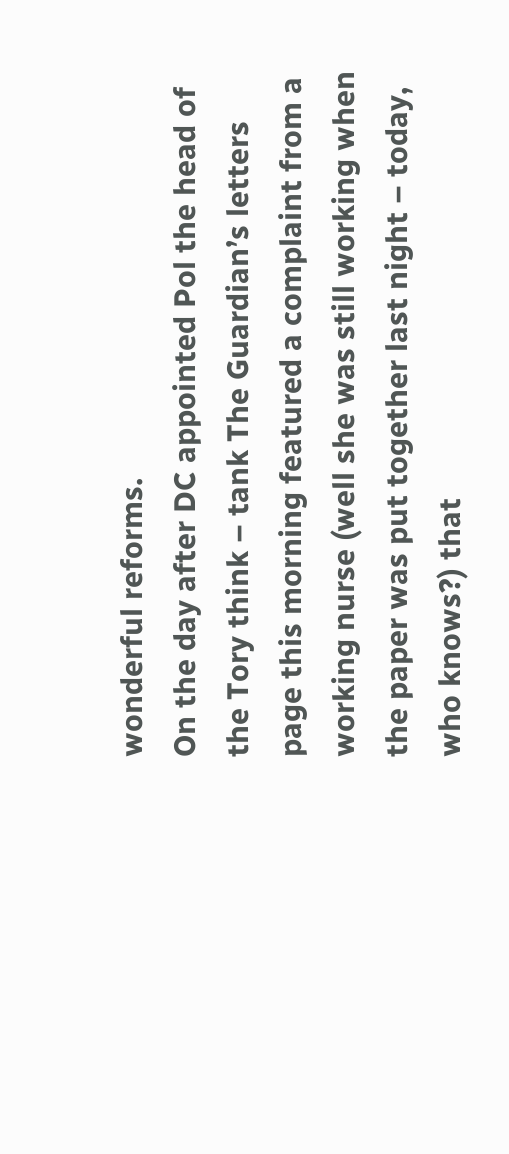wonderful reforms.
On the day after DC appointed Pol the head of the Tory think – tank The Guardian’s letters page this morning featured a complaint from a working nurse (well she was still working when the paper was put together last night – today, who knows?) that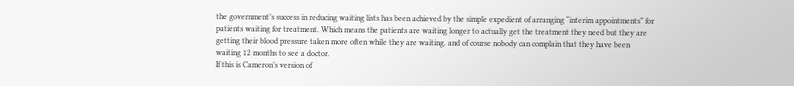the government’s success in reducing waiting lists has been achieved by the simple expedient of arranging “interim appointments” for patients waiting for treatment. Which means the patients are waiting longer to actually get the treatment they need but they are getting their blood pressure taken more often while they are waiting. and of course nobody can complain that they have been waiting 12 months to see a doctor.
If this is Cameron’s version of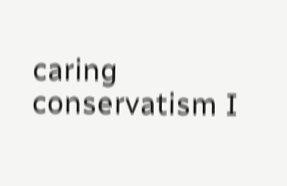caring conservatism I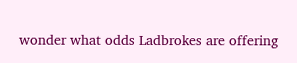wonder what odds Ladbrokes are offering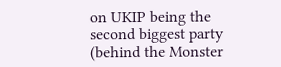on UKIP being the second biggest party (behind the Monster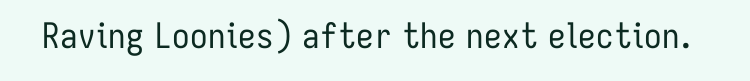Raving Loonies) after the next election.